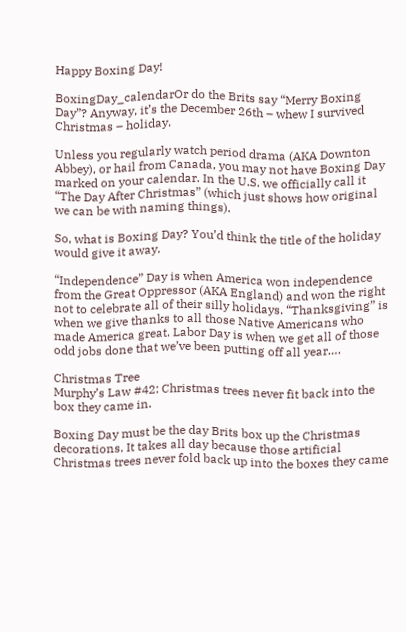Happy Boxing Day!

BoxingDay_calendarOr do the Brits say “Merry Boxing Day”? Anyway, it’s the December 26th – whew I survived Christmas – holiday.

Unless you regularly watch period drama (AKA Downton Abbey), or hail from Canada, you may not have Boxing Day marked on your calendar. In the U.S. we officially call it “The Day After Christmas” (which just shows how original we can be with naming things).

So, what is Boxing Day? You’d think the title of the holiday would give it away.

“Independence” Day is when America won independence from the Great Oppressor (AKA England) and won the right not to celebrate all of their silly holidays. “Thanksgiving” is when we give thanks to all those Native Americans who made America great. Labor Day is when we get all of those odd jobs done that we’ve been putting off all year….

Christmas Tree
Murphy’s Law #42: Christmas trees never fit back into the box they came in.

Boxing Day must be the day Brits box up the Christmas decorations. It takes all day because those artificial Christmas trees never fold back up into the boxes they came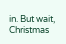in. But wait, Christmas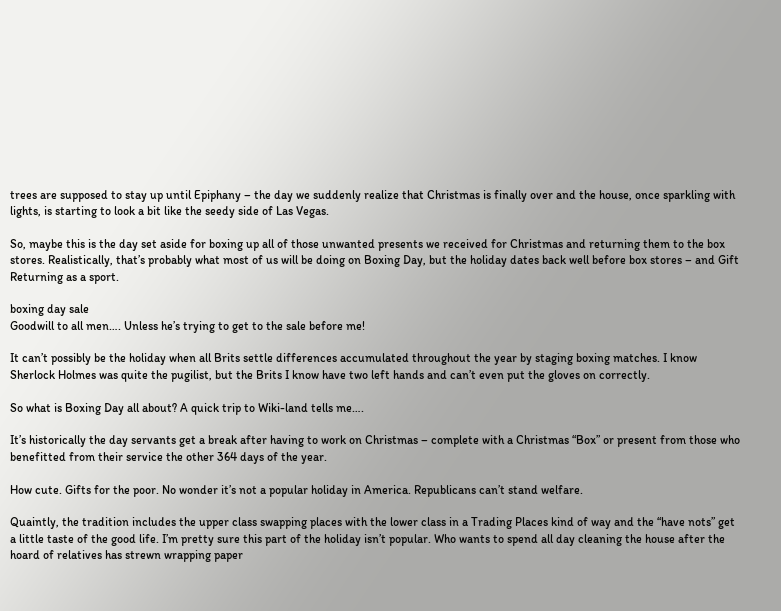trees are supposed to stay up until Epiphany – the day we suddenly realize that Christmas is finally over and the house, once sparkling with lights, is starting to look a bit like the seedy side of Las Vegas.

So, maybe this is the day set aside for boxing up all of those unwanted presents we received for Christmas and returning them to the box stores. Realistically, that’s probably what most of us will be doing on Boxing Day, but the holiday dates back well before box stores – and Gift Returning as a sport.

boxing day sale
Goodwill to all men…. Unless he’s trying to get to the sale before me!

It can’t possibly be the holiday when all Brits settle differences accumulated throughout the year by staging boxing matches. I know Sherlock Holmes was quite the pugilist, but the Brits I know have two left hands and can’t even put the gloves on correctly.

So what is Boxing Day all about? A quick trip to Wiki-land tells me….

It’s historically the day servants get a break after having to work on Christmas – complete with a Christmas “Box” or present from those who benefitted from their service the other 364 days of the year.

How cute. Gifts for the poor. No wonder it’s not a popular holiday in America. Republicans can’t stand welfare.

Quaintly, the tradition includes the upper class swapping places with the lower class in a Trading Places kind of way and the “have nots” get a little taste of the good life. I’m pretty sure this part of the holiday isn’t popular. Who wants to spend all day cleaning the house after the hoard of relatives has strewn wrapping paper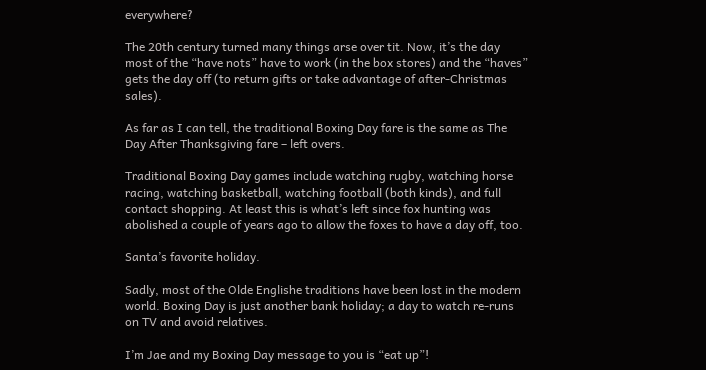everywhere?

The 20th century turned many things arse over tit. Now, it’s the day most of the “have nots” have to work (in the box stores) and the “haves” gets the day off (to return gifts or take advantage of after-Christmas sales).

As far as I can tell, the traditional Boxing Day fare is the same as The Day After Thanksgiving fare – left overs.

Traditional Boxing Day games include watching rugby, watching horse racing, watching basketball, watching football (both kinds), and full contact shopping. At least this is what’s left since fox hunting was abolished a couple of years ago to allow the foxes to have a day off, too.

Santa’s favorite holiday.

Sadly, most of the Olde Englishe traditions have been lost in the modern world. Boxing Day is just another bank holiday; a day to watch re-runs on TV and avoid relatives.

I’m Jae and my Boxing Day message to you is “eat up”!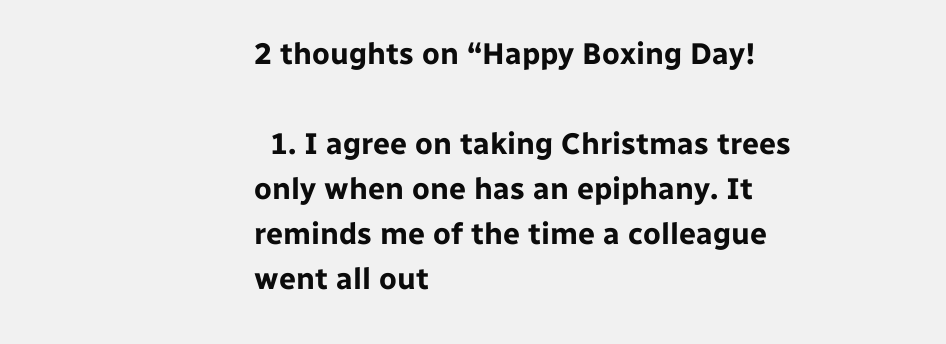2 thoughts on “Happy Boxing Day!

  1. I agree on taking Christmas trees only when one has an epiphany. It reminds me of the time a colleague went all out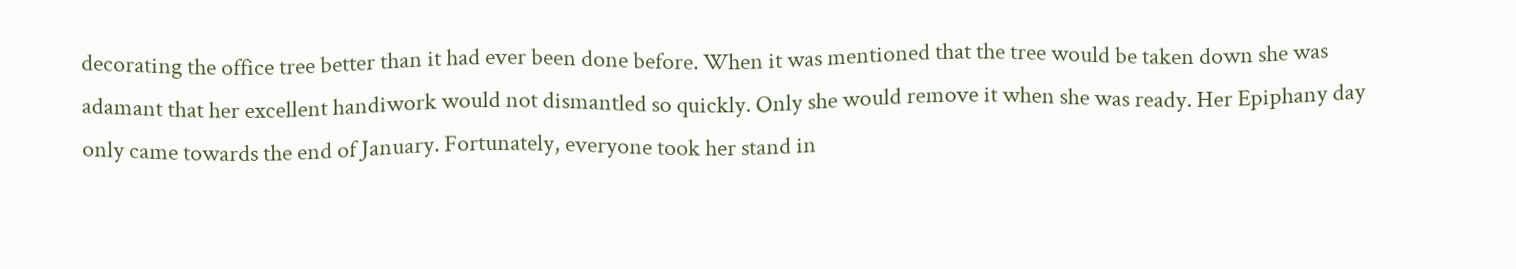decorating the office tree better than it had ever been done before. When it was mentioned that the tree would be taken down she was adamant that her excellent handiwork would not dismantled so quickly. Only she would remove it when she was ready. Her Epiphany day only came towards the end of January. Fortunately, everyone took her stand in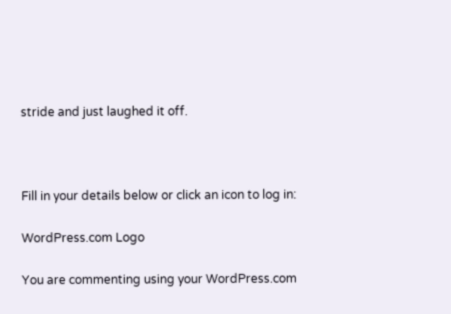stride and just laughed it off.



Fill in your details below or click an icon to log in:

WordPress.com Logo

You are commenting using your WordPress.com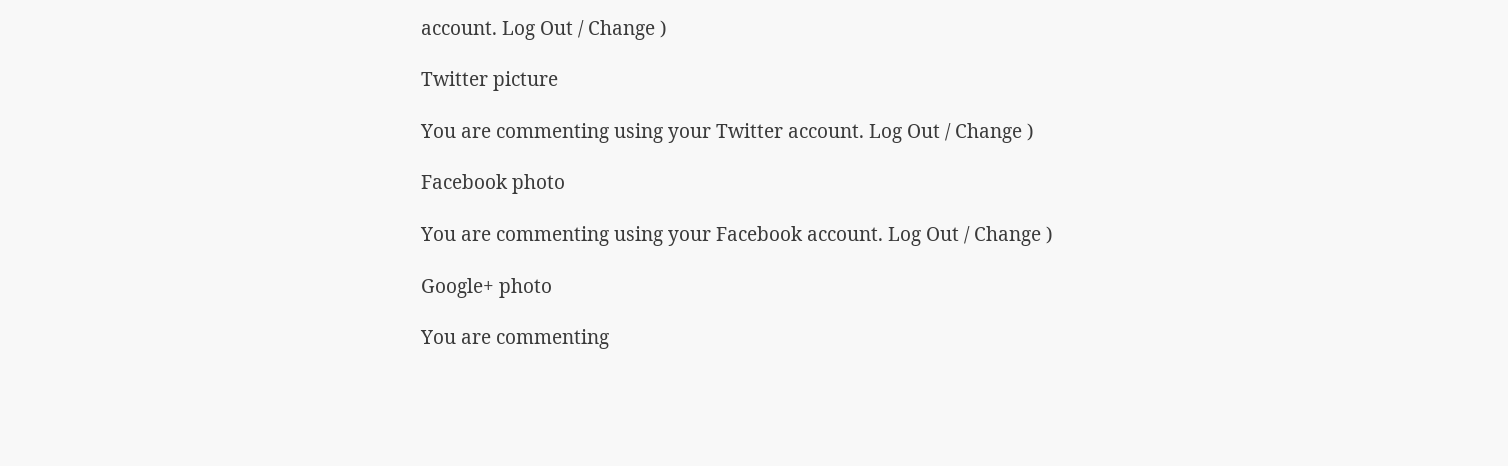account. Log Out / Change )

Twitter picture

You are commenting using your Twitter account. Log Out / Change )

Facebook photo

You are commenting using your Facebook account. Log Out / Change )

Google+ photo

You are commenting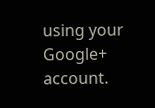using your Google+ account.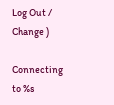Log Out / Change )

Connecting to %s